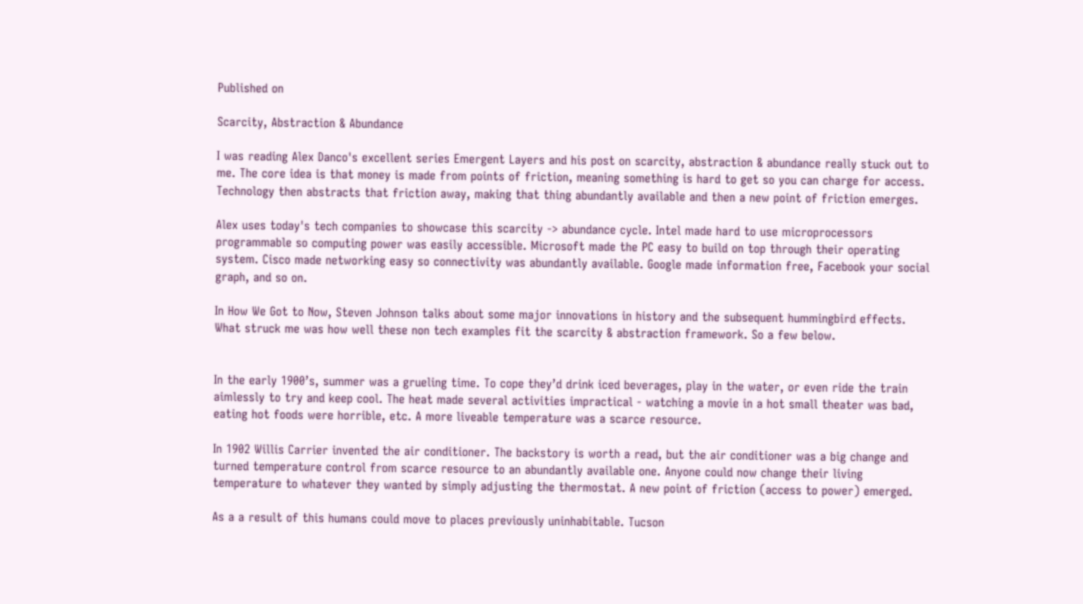Published on

Scarcity, Abstraction & Abundance

I was reading Alex Danco's excellent series Emergent Layers and his post on scarcity, abstraction & abundance really stuck out to me. The core idea is that money is made from points of friction, meaning something is hard to get so you can charge for access. Technology then abstracts that friction away, making that thing abundantly available and then a new point of friction emerges.

Alex uses today's tech companies to showcase this scarcity -> abundance cycle. Intel made hard to use microprocessors programmable so computing power was easily accessible. Microsoft made the PC easy to build on top through their operating system. Cisco made networking easy so connectivity was abundantly available. Google made information free, Facebook your social graph, and so on.

In How We Got to Now, Steven Johnson talks about some major innovations in history and the subsequent hummingbird effects. What struck me was how well these non tech examples fit the scarcity & abstraction framework. So a few below.


In the early 1900’s, summer was a grueling time. To cope they’d drink iced beverages, play in the water, or even ride the train aimlessly to try and keep cool. The heat made several activities impractical - watching a movie in a hot small theater was bad, eating hot foods were horrible, etc. A more liveable temperature was a scarce resource.

In 1902 Willis Carrier invented the air conditioner. The backstory is worth a read, but the air conditioner was a big change and turned temperature control from scarce resource to an abundantly available one. Anyone could now change their living temperature to whatever they wanted by simply adjusting the thermostat. A new point of friction (access to power) emerged.

As a a result of this humans could move to places previously uninhabitable. Tucson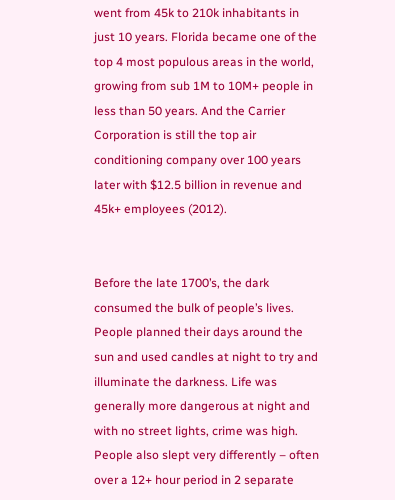went from 45k to 210k inhabitants in just 10 years. Florida became one of the top 4 most populous areas in the world, growing from sub 1M to 10M+ people in less than 50 years. And the Carrier Corporation is still the top air conditioning company over 100 years later with $12.5 billion in revenue and 45k+ employees (2012).


Before the late 1700’s, the dark consumed the bulk of people’s lives. People planned their days around the sun and used candles at night to try and illuminate the darkness. Life was generally more dangerous at night and with no street lights, crime was high. People also slept very differently – often over a 12+ hour period in 2 separate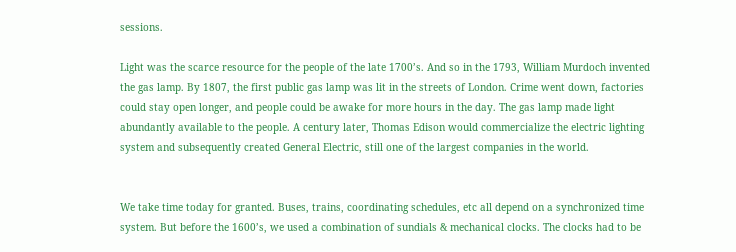sessions.

Light was the scarce resource for the people of the late 1700’s. And so in the 1793, William Murdoch invented the gas lamp. By 1807, the first public gas lamp was lit in the streets of London. Crime went down, factories could stay open longer, and people could be awake for more hours in the day. The gas lamp made light abundantly available to the people. A century later, Thomas Edison would commercialize the electric lighting system and subsequently created General Electric, still one of the largest companies in the world.


We take time today for granted. Buses, trains, coordinating schedules, etc all depend on a synchronized time system. But before the 1600’s, we used a combination of sundials & mechanical clocks. The clocks had to be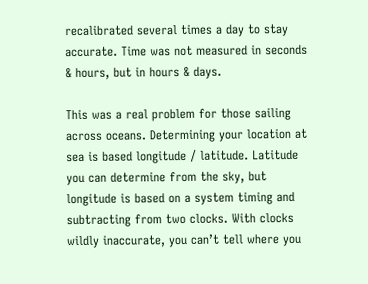recalibrated several times a day to stay accurate. Time was not measured in seconds & hours, but in hours & days.

This was a real problem for those sailing across oceans. Determining your location at sea is based longitude / latitude. Latitude you can determine from the sky, but longitude is based on a system timing and subtracting from two clocks. With clocks wildly inaccurate, you can’t tell where you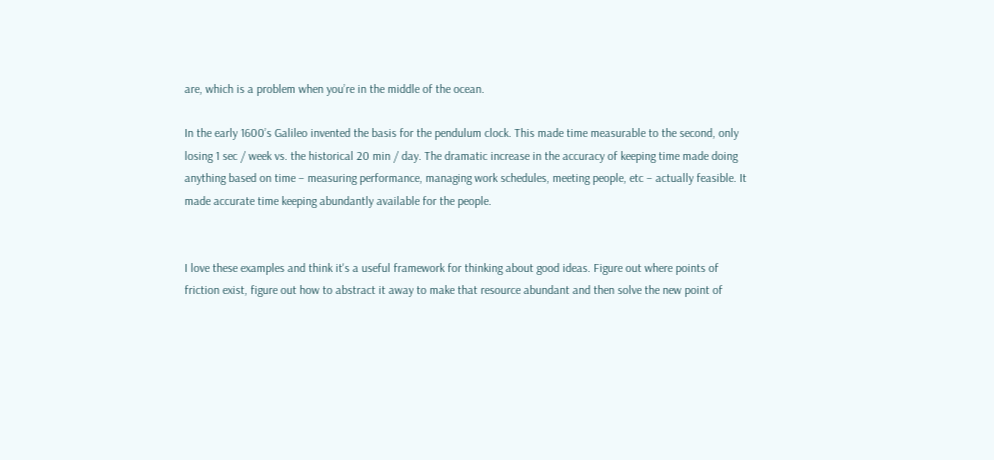are, which is a problem when you’re in the middle of the ocean.

In the early 1600’s Galileo invented the basis for the pendulum clock. This made time measurable to the second, only losing 1 sec / week vs. the historical 20 min / day. The dramatic increase in the accuracy of keeping time made doing anything based on time – measuring performance, managing work schedules, meeting people, etc – actually feasible. It made accurate time keeping abundantly available for the people.


I love these examples and think it's a useful framework for thinking about good ideas. Figure out where points of friction exist, figure out how to abstract it away to make that resource abundant and then solve the new point of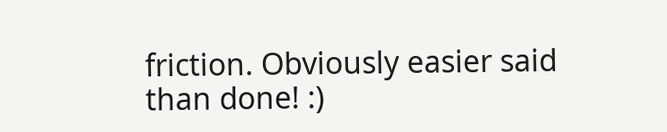friction. Obviously easier said than done! :)